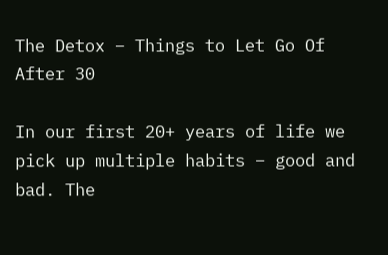The Detox – Things to Let Go Of After 30

In our first 20+ years of life we pick up multiple habits – good and bad. The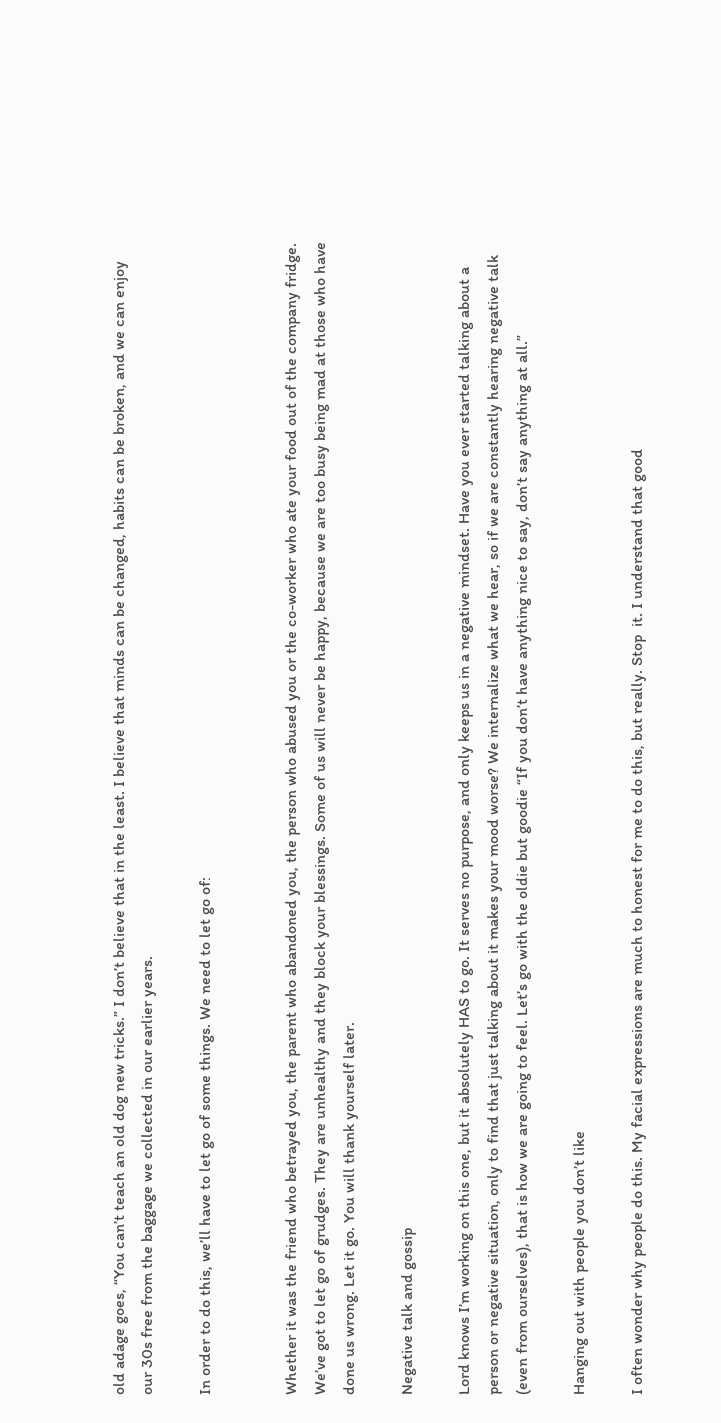old adage goes, “You can’t teach an old dog new tricks.” I don’t believe that in the least. I believe that minds can be changed, habits can be broken, and we can enjoy our 30s free from the baggage we collected in our earlier years.

In order to do this, we’ll have to let go of some things. We need to let go of:


Whether it was the friend who betrayed you, the parent who abandoned you, the person who abused you or the co-worker who ate your food out of the company fridge. We’ve got to let go of grudges. They are unhealthy and they block your blessings. Some of us will never be happy, because we are too busy being mad at those who have done us wrong. Let it go. You will thank yourself later.

Negative talk and gossip

Lord knows I’m working on this one, but it absolutely HAS to go. It serves no purpose, and only keeps us in a negative mindset. Have you ever started talking about a person or negative situation, only to find that just talking about it makes your mood worse? We internalize what we hear, so if we are constantly hearing negative talk (even from ourselves), that is how we are going to feel. Let’s go with the oldie but goodie “If you don’t have anything nice to say, don’t say anything at all.”

Hanging out with people you don’t like

I often wonder why people do this. My facial expressions are much to honest for me to do this, but really. Stop  it. I understand that good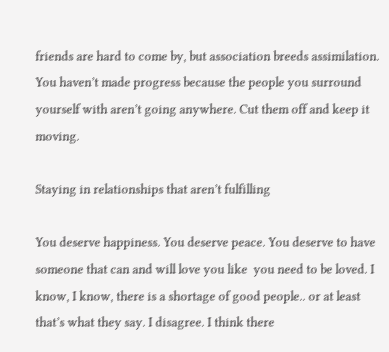friends are hard to come by, but association breeds assimilation. You haven’t made progress because the people you surround yourself with aren’t going anywhere. Cut them off and keep it moving.

Staying in relationships that aren’t fulfilling

You deserve happiness. You deserve peace. You deserve to have someone that can and will love you like  you need to be loved. I know, I know, there is a shortage of good people.. or at least that’s what they say. I disagree. I think there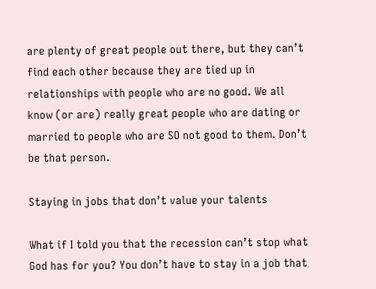are plenty of great people out there, but they can’t find each other because they are tied up in relationships with people who are no good. We all know (or are) really great people who are dating or married to people who are SO not good to them. Don’t be that person.

Staying in jobs that don’t value your talents

What if I told you that the recession can’t stop what God has for you? You don’t have to stay in a job that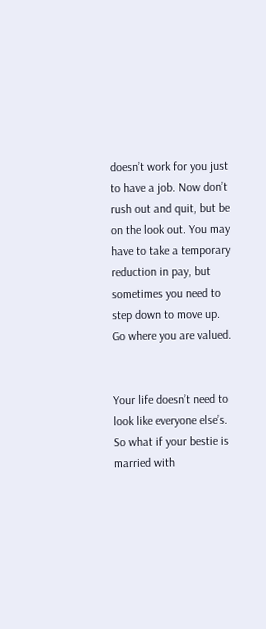doesn’t work for you just to have a job. Now don’t rush out and quit, but be on the look out. You may have to take a temporary reduction in pay, but sometimes you need to step down to move up. Go where you are valued.


Your life doesn’t need to look like everyone else’s. So what if your bestie is married with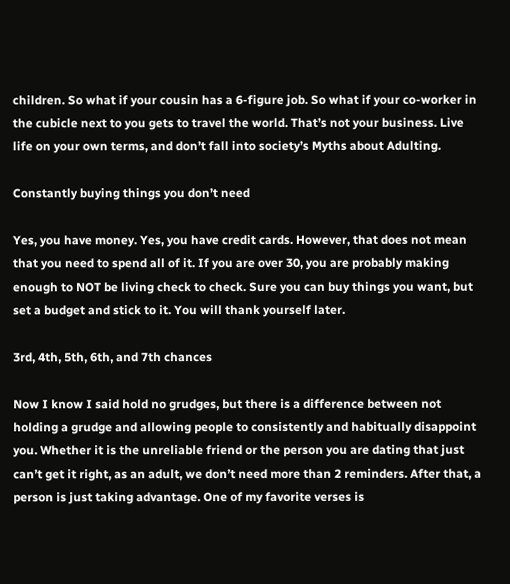children. So what if your cousin has a 6-figure job. So what if your co-worker in the cubicle next to you gets to travel the world. That’s not your business. Live life on your own terms, and don’t fall into society’s Myths about Adulting.

Constantly buying things you don’t need

Yes, you have money. Yes, you have credit cards. However, that does not mean that you need to spend all of it. If you are over 30, you are probably making enough to NOT be living check to check. Sure you can buy things you want, but set a budget and stick to it. You will thank yourself later.

3rd, 4th, 5th, 6th, and 7th chances

Now I know I said hold no grudges, but there is a difference between not holding a grudge and allowing people to consistently and habitually disappoint you. Whether it is the unreliable friend or the person you are dating that just can’t get it right, as an adult, we don’t need more than 2 reminders. After that, a person is just taking advantage. One of my favorite verses is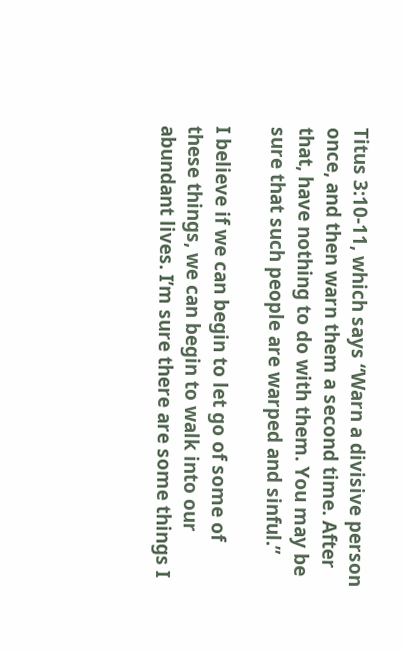Titus 3:10-11, which says “Warn a divisive person once, and then warn them a second time. After that, have nothing to do with them. You may be sure that such people are warped and sinful.”

I believe if we can begin to let go of some of these things, we can begin to walk into our abundant lives. I’m sure there are some things I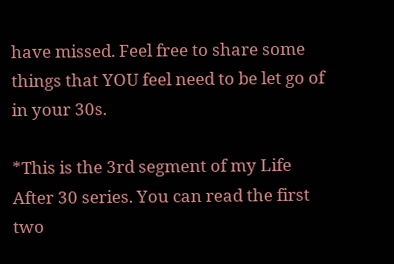have missed. Feel free to share some things that YOU feel need to be let go of in your 30s.

*This is the 3rd segment of my Life After 30 series. You can read the first two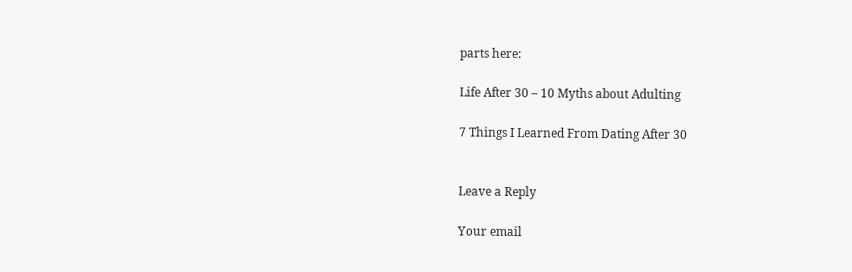parts here:

Life After 30 – 10 Myths about Adulting

7 Things I Learned From Dating After 30


Leave a Reply

Your email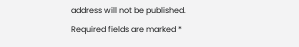address will not be published. Required fields are marked *